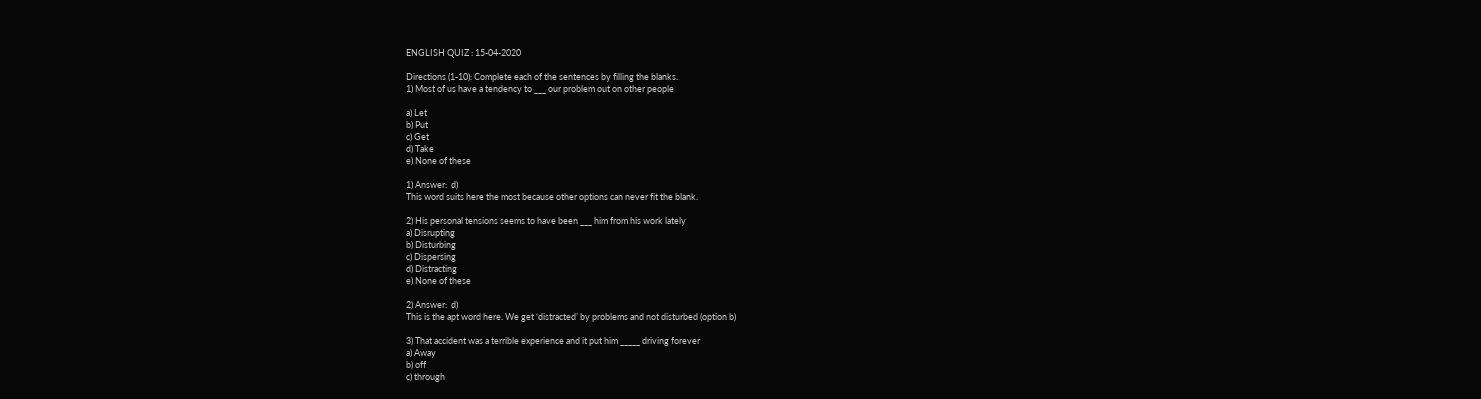ENGLISH QUIZ : 15-04-2020

Directions (1-10): Complete each of the sentences by filling the blanks.
1) Most of us have a tendency to ___ our problem out on other people

a) Let
b) Put
c) Get
d) Take
e) None of these

1) Answer:  d)
This word suits here the most because other options can never fit the blank.

2) His personal tensions seems to have been ___ him from his work lately
a) Disrupting
b) Disturbing
c) Dispersing
d) Distracting
e) None of these

2) Answer:  d)
This is the apt word here. We get ‘distracted’ by problems and not disturbed (option b)

3) That accident was a terrible experience and it put him _____ driving forever
a) Away
b) off
c) through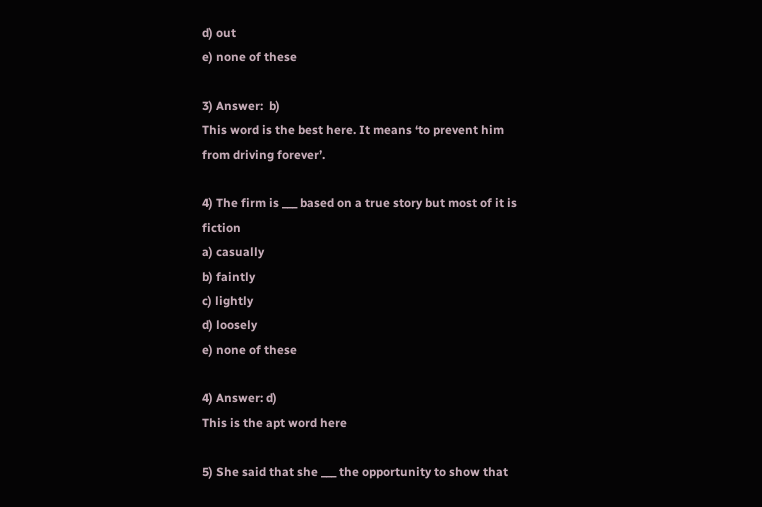d) out
e) none of these

3) Answer:  b)
This word is the best here. It means ‘to prevent him from driving forever’.

4) The firm is ___ based on a true story but most of it is fiction
a) casually
b) faintly
c) lightly
d) loosely
e) none of these

4) Answer: d)
This is the apt word here

5) She said that she ___ the opportunity to show that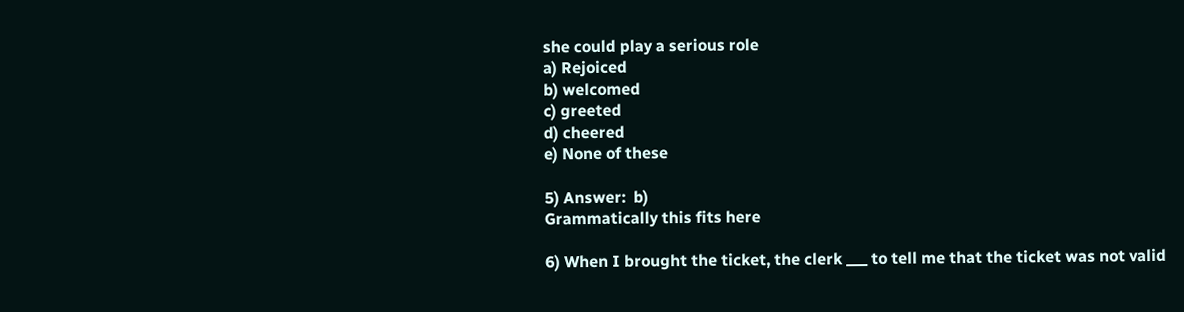she could play a serious role
a) Rejoiced
b) welcomed
c) greeted
d) cheered
e) None of these

5) Answer:  b)
Grammatically this fits here

6) When I brought the ticket, the clerk ___ to tell me that the ticket was not valid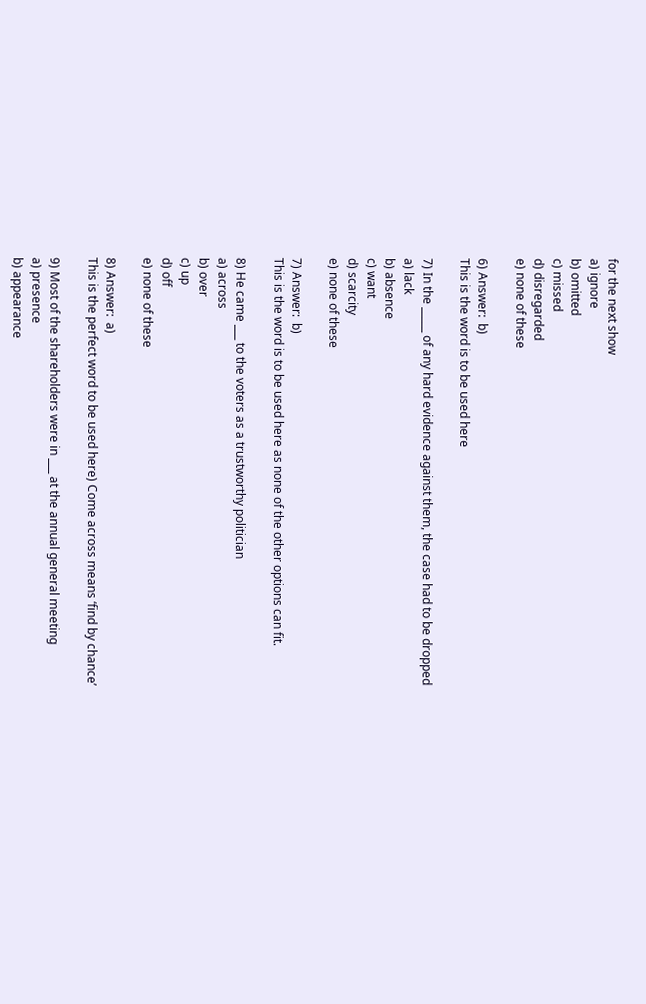for the next show
a) ignore
b) omitted
c) missed
d) disregarded
e) none of these

6) Answer:  b)
This is the word is to be used here

7) In the _____ of any hard evidence against them, the case had to be dropped
a) lack
b) absence
c) want
d) scarcity
e) none of these

7) Answer:  b)
This is the word is to be used here as none of the other options can fit.

8) He came ___ to the voters as a trustworthy politician
a) across
b) over
c) up
d) off
e) none of these

8) Answer:  a)
This is the perfect word to be used here) Come across means ‘find by chance’

9) Most of the shareholders were in ___ at the annual general meeting
a) presence
b) appearance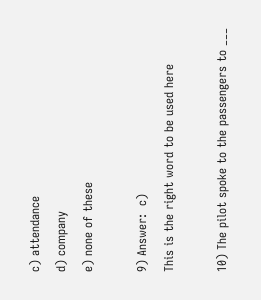c) attendance
d) company
e) none of these

9) Answer:  c)
This is the right word to be used here

10) The pilot spoke to the passengers to ___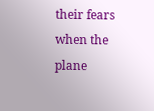their fears when the plane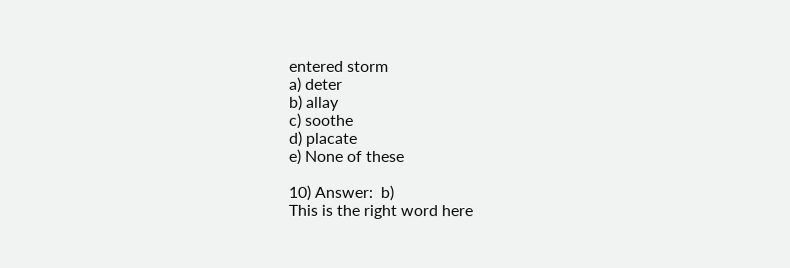entered storm
a) deter
b) allay
c) soothe
d) placate
e) None of these

10) Answer:  b)
This is the right word here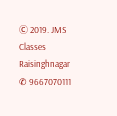Ⓒ 2019. JMS Classes Raisinghnagar
✆ 9667070111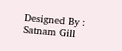Designed By : Satnam Gill